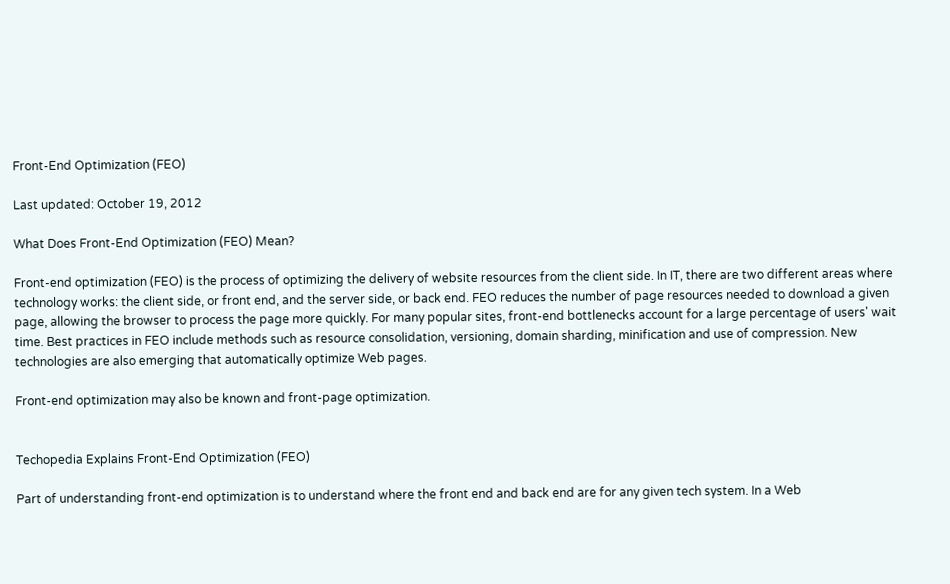Front-End Optimization (FEO)

Last updated: October 19, 2012

What Does Front-End Optimization (FEO) Mean?

Front-end optimization (FEO) is the process of optimizing the delivery of website resources from the client side. In IT, there are two different areas where technology works: the client side, or front end, and the server side, or back end. FEO reduces the number of page resources needed to download a given page, allowing the browser to process the page more quickly. For many popular sites, front-end bottlenecks account for a large percentage of users' wait time. Best practices in FEO include methods such as resource consolidation, versioning, domain sharding, minification and use of compression. New technologies are also emerging that automatically optimize Web pages.

Front-end optimization may also be known and front-page optimization.


Techopedia Explains Front-End Optimization (FEO)

Part of understanding front-end optimization is to understand where the front end and back end are for any given tech system. In a Web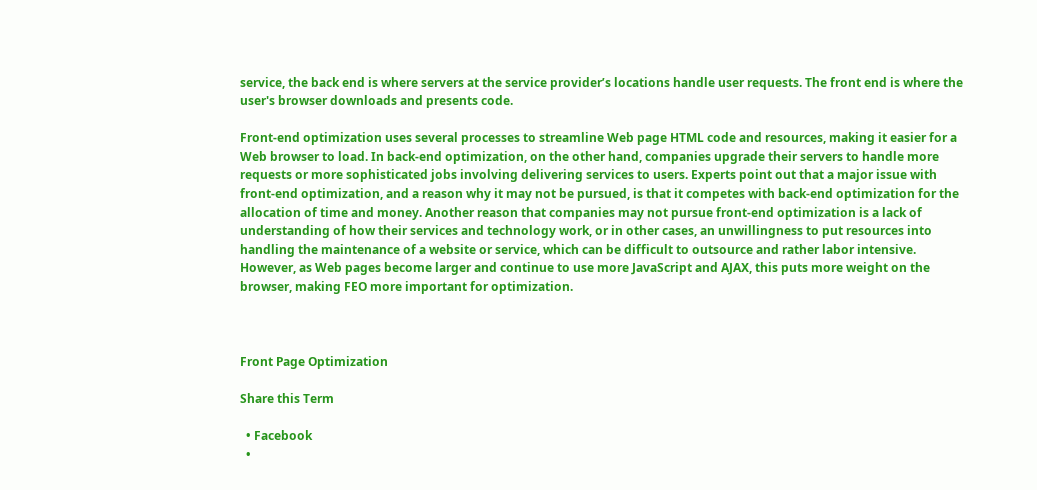service, the back end is where servers at the service provider’s locations handle user requests. The front end is where the user's browser downloads and presents code.

Front-end optimization uses several processes to streamline Web page HTML code and resources, making it easier for a Web browser to load. In back-end optimization, on the other hand, companies upgrade their servers to handle more requests or more sophisticated jobs involving delivering services to users. Experts point out that a major issue with front-end optimization, and a reason why it may not be pursued, is that it competes with back-end optimization for the allocation of time and money. Another reason that companies may not pursue front-end optimization is a lack of understanding of how their services and technology work, or in other cases, an unwillingness to put resources into handling the maintenance of a website or service, which can be difficult to outsource and rather labor intensive. However, as Web pages become larger and continue to use more JavaScript and AJAX, this puts more weight on the browser, making FEO more important for optimization.



Front Page Optimization

Share this Term

  • Facebook
  •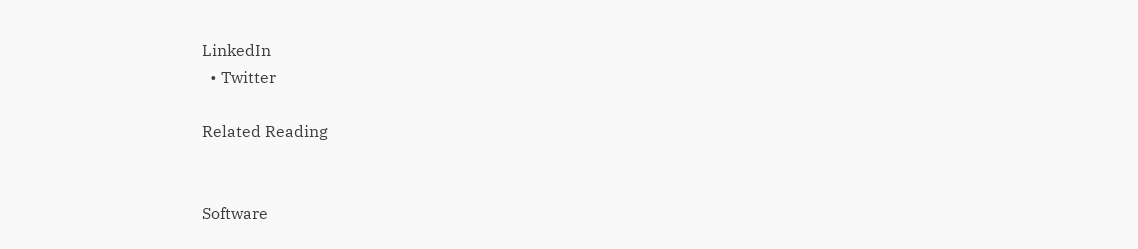LinkedIn
  • Twitter

Related Reading


Software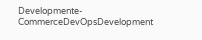Developmente-CommerceDevOpsDevelopment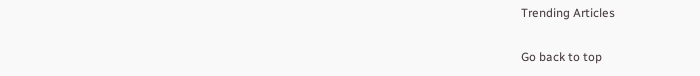Trending Articles

Go back to top